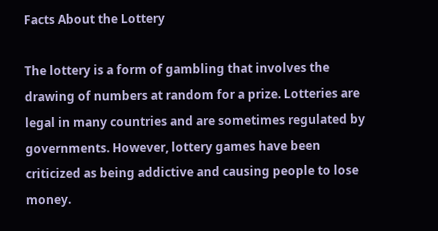Facts About the Lottery

The lottery is a form of gambling that involves the drawing of numbers at random for a prize. Lotteries are legal in many countries and are sometimes regulated by governments. However, lottery games have been criticized as being addictive and causing people to lose money.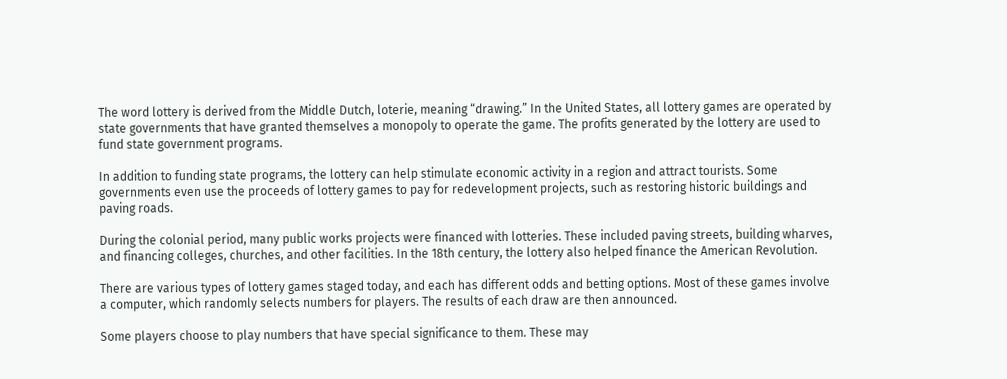The word lottery is derived from the Middle Dutch, loterie, meaning “drawing.” In the United States, all lottery games are operated by state governments that have granted themselves a monopoly to operate the game. The profits generated by the lottery are used to fund state government programs.

In addition to funding state programs, the lottery can help stimulate economic activity in a region and attract tourists. Some governments even use the proceeds of lottery games to pay for redevelopment projects, such as restoring historic buildings and paving roads.

During the colonial period, many public works projects were financed with lotteries. These included paving streets, building wharves, and financing colleges, churches, and other facilities. In the 18th century, the lottery also helped finance the American Revolution.

There are various types of lottery games staged today, and each has different odds and betting options. Most of these games involve a computer, which randomly selects numbers for players. The results of each draw are then announced.

Some players choose to play numbers that have special significance to them. These may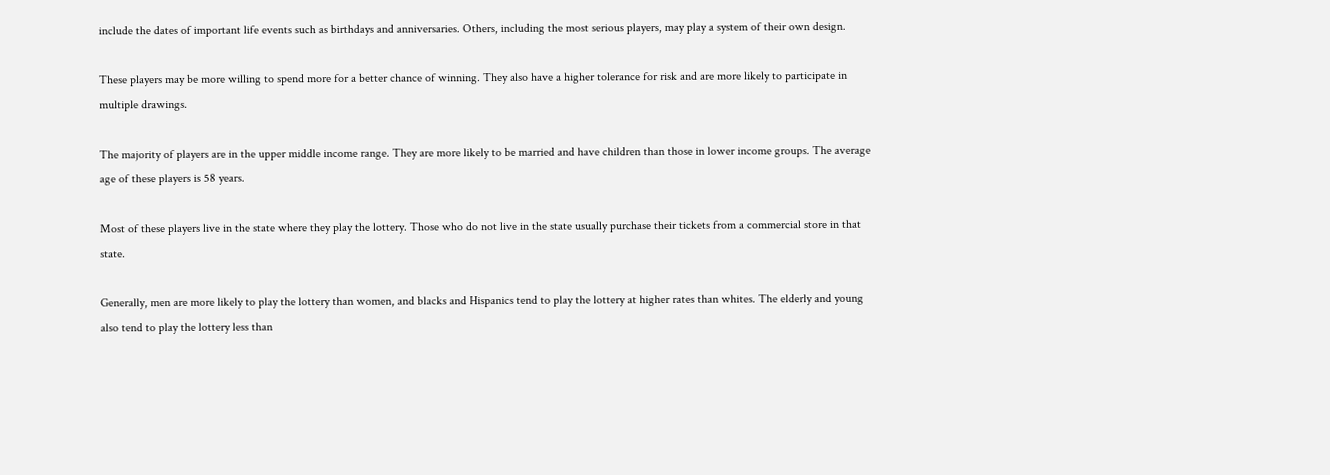include the dates of important life events such as birthdays and anniversaries. Others, including the most serious players, may play a system of their own design.

These players may be more willing to spend more for a better chance of winning. They also have a higher tolerance for risk and are more likely to participate in multiple drawings.

The majority of players are in the upper middle income range. They are more likely to be married and have children than those in lower income groups. The average age of these players is 58 years.

Most of these players live in the state where they play the lottery. Those who do not live in the state usually purchase their tickets from a commercial store in that state.

Generally, men are more likely to play the lottery than women, and blacks and Hispanics tend to play the lottery at higher rates than whites. The elderly and young also tend to play the lottery less than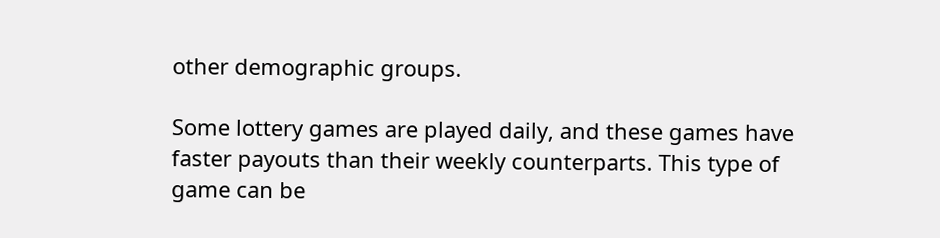other demographic groups.

Some lottery games are played daily, and these games have faster payouts than their weekly counterparts. This type of game can be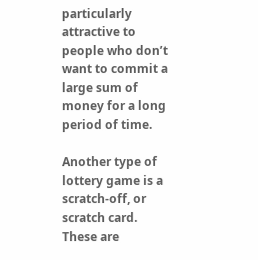particularly attractive to people who don’t want to commit a large sum of money for a long period of time.

Another type of lottery game is a scratch-off, or scratch card. These are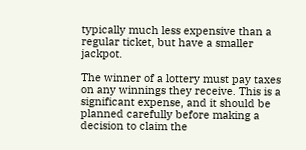typically much less expensive than a regular ticket, but have a smaller jackpot.

The winner of a lottery must pay taxes on any winnings they receive. This is a significant expense, and it should be planned carefully before making a decision to claim the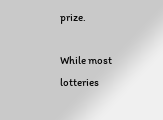prize.

While most lotteries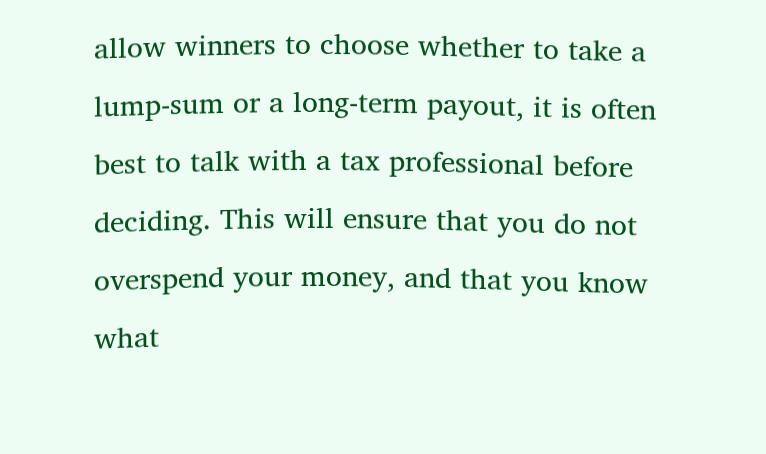allow winners to choose whether to take a lump-sum or a long-term payout, it is often best to talk with a tax professional before deciding. This will ensure that you do not overspend your money, and that you know what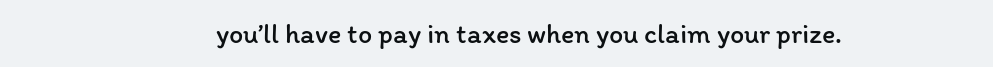you’ll have to pay in taxes when you claim your prize.